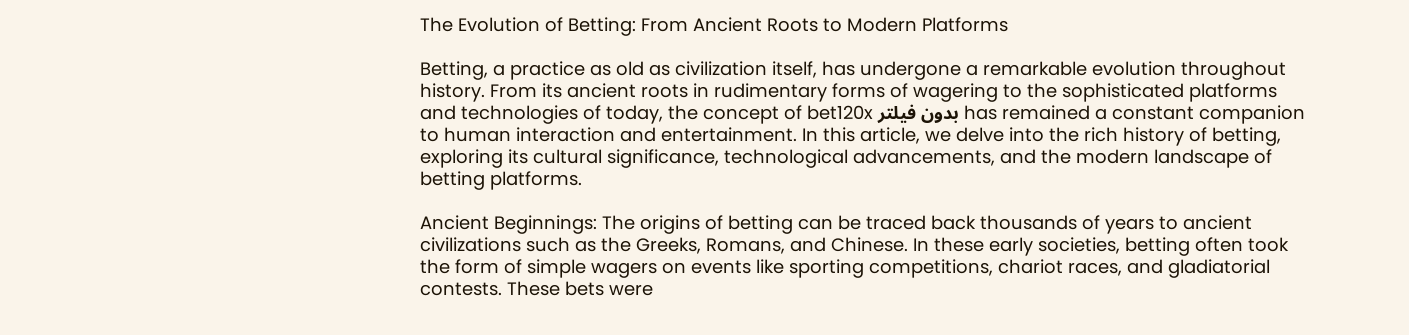The Evolution of Betting: From Ancient Roots to Modern Platforms

Betting, a practice as old as civilization itself, has undergone a remarkable evolution throughout history. From its ancient roots in rudimentary forms of wagering to the sophisticated platforms and technologies of today, the concept of bet120x بدون فیلتر has remained a constant companion to human interaction and entertainment. In this article, we delve into the rich history of betting, exploring its cultural significance, technological advancements, and the modern landscape of betting platforms.

Ancient Beginnings: The origins of betting can be traced back thousands of years to ancient civilizations such as the Greeks, Romans, and Chinese. In these early societies, betting often took the form of simple wagers on events like sporting competitions, chariot races, and gladiatorial contests. These bets were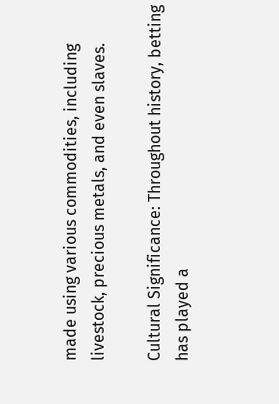made using various commodities, including livestock, precious metals, and even slaves.

Cultural Significance: Throughout history, betting has played a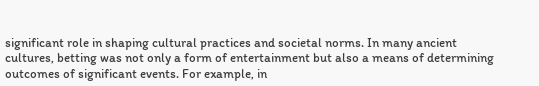significant role in shaping cultural practices and societal norms. In many ancient cultures, betting was not only a form of entertainment but also a means of determining outcomes of significant events. For example, in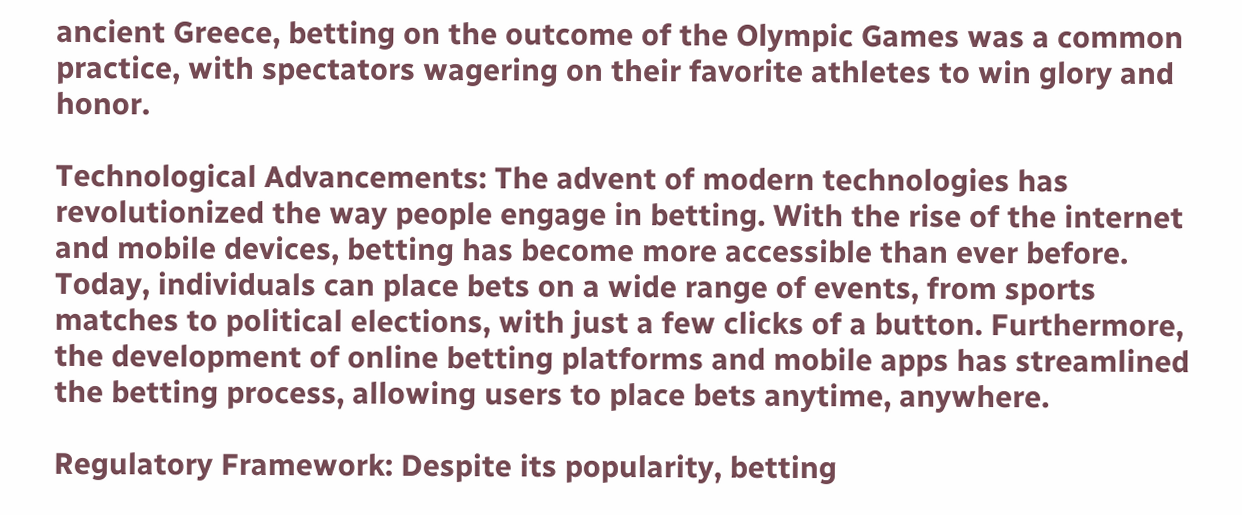ancient Greece, betting on the outcome of the Olympic Games was a common practice, with spectators wagering on their favorite athletes to win glory and honor.

Technological Advancements: The advent of modern technologies has revolutionized the way people engage in betting. With the rise of the internet and mobile devices, betting has become more accessible than ever before. Today, individuals can place bets on a wide range of events, from sports matches to political elections, with just a few clicks of a button. Furthermore, the development of online betting platforms and mobile apps has streamlined the betting process, allowing users to place bets anytime, anywhere.

Regulatory Framework: Despite its popularity, betting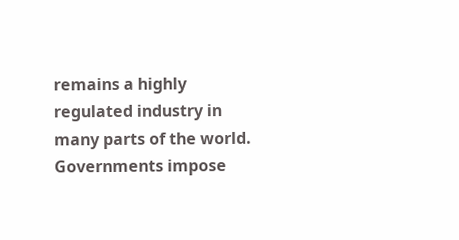remains a highly regulated industry in many parts of the world. Governments impose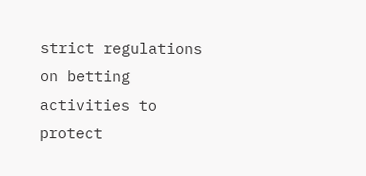strict regulations on betting activities to protect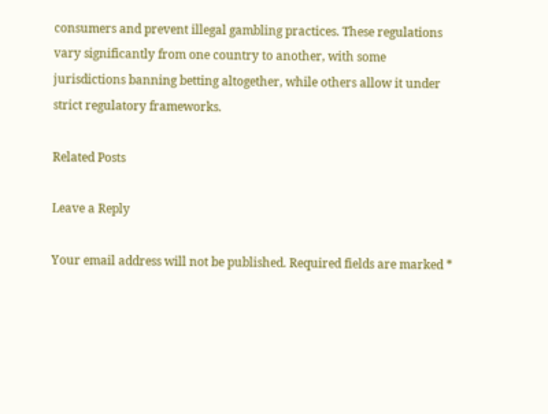consumers and prevent illegal gambling practices. These regulations vary significantly from one country to another, with some jurisdictions banning betting altogether, while others allow it under strict regulatory frameworks.

Related Posts

Leave a Reply

Your email address will not be published. Required fields are marked *